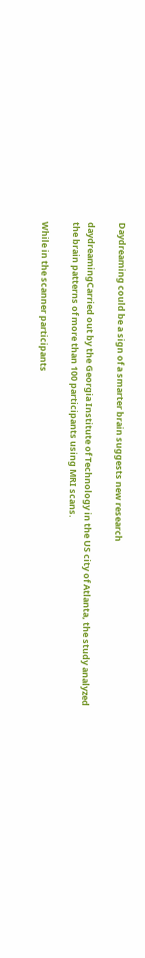Daydreaming could be a sign of a smarter brain suggests new research

daydreamingCarried out by the Georgia Institute of Technology in the US city of Atlanta, the study analyzed the brain patterns of more than 100 participants using MRI scans.

While in the scanner participants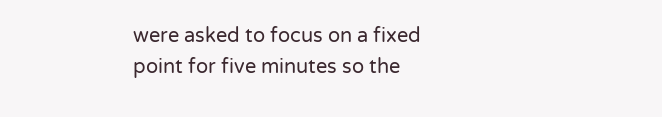were asked to focus on a fixed point for five minutes so the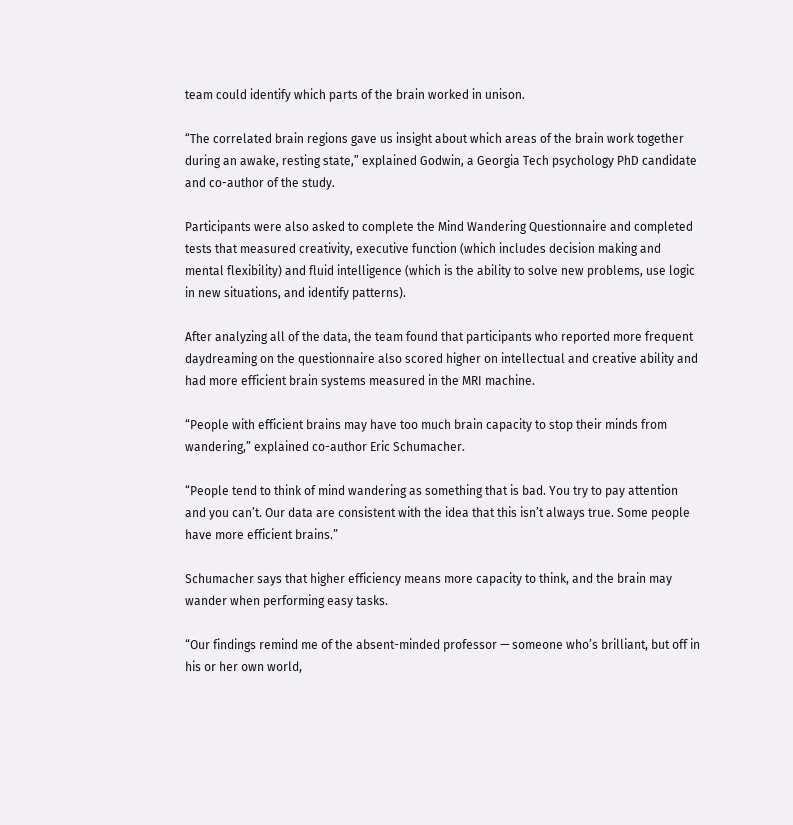team could identify which parts of the brain worked in unison.

“The correlated brain regions gave us insight about which areas of the brain work together during an awake, resting state,” explained Godwin, a Georgia Tech psychology PhD candidate and co-author of the study.

Participants were also asked to complete the Mind Wandering Questionnaire and completed tests that measured creativity, executive function (which includes decision making and mental flexibility) and fluid intelligence (which is the ability to solve new problems, use logic in new situations, and identify patterns).

After analyzing all of the data, the team found that participants who reported more frequent daydreaming on the questionnaire also scored higher on intellectual and creative ability and had more efficient brain systems measured in the MRI machine.

“People with efficient brains may have too much brain capacity to stop their minds from wandering,” explained co-author Eric Schumacher.

“People tend to think of mind wandering as something that is bad. You try to pay attention and you can’t. Our data are consistent with the idea that this isn’t always true. Some people have more efficient brains.”

Schumacher says that higher efficiency means more capacity to think, and the brain may wander when performing easy tasks.

“Our findings remind me of the absent-minded professor — someone who’s brilliant, but off in his or her own world,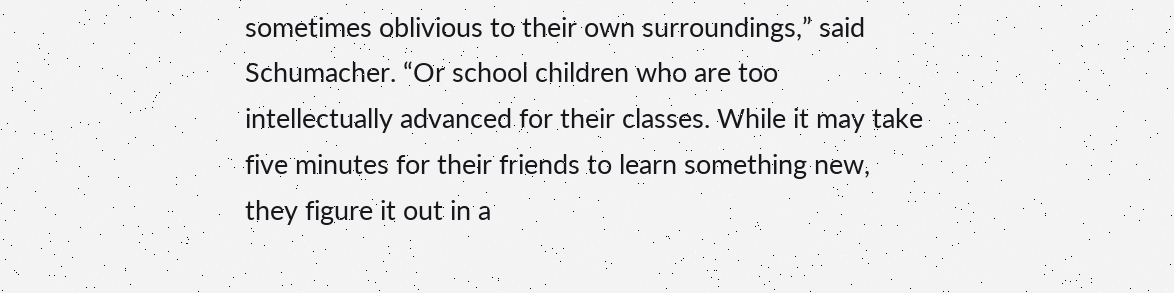sometimes oblivious to their own surroundings,” said Schumacher. “Or school children who are too intellectually advanced for their classes. While it may take five minutes for their friends to learn something new, they figure it out in a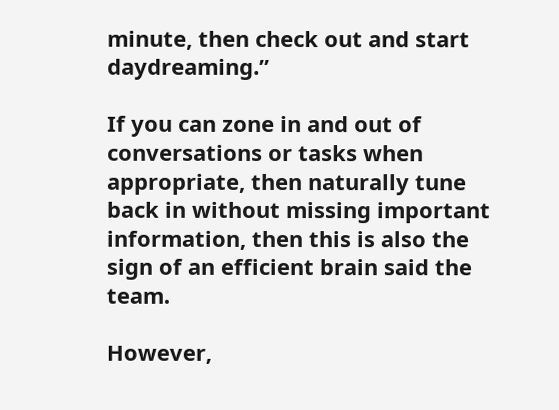minute, then check out and start daydreaming.”

If you can zone in and out of conversations or tasks when appropriate, then naturally tune back in without missing important information, then this is also the sign of an efficient brain said the team.

However,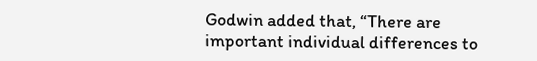Godwin added that, “There are important individual differences to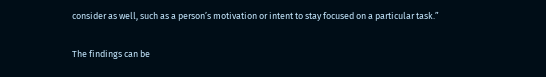consider as well, such as a person’s motivation or intent to stay focused on a particular task.”

The findings can be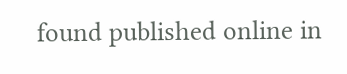found published online in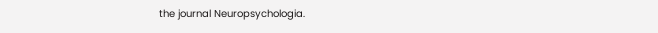the journal Neuropsychologia.